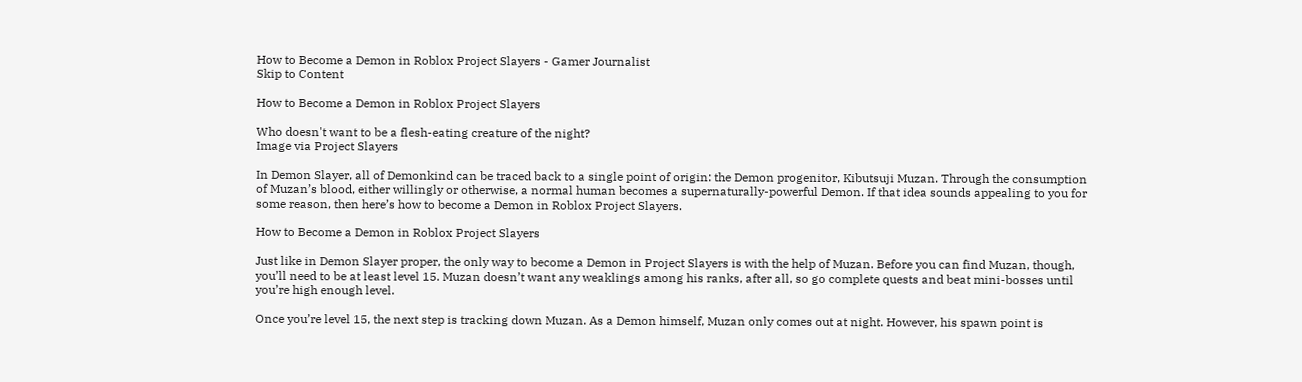How to Become a Demon in Roblox Project Slayers - Gamer Journalist
Skip to Content

How to Become a Demon in Roblox Project Slayers

Who doesn't want to be a flesh-eating creature of the night?
Image via Project Slayers

In Demon Slayer, all of Demonkind can be traced back to a single point of origin: the Demon progenitor, Kibutsuji Muzan. Through the consumption of Muzan’s blood, either willingly or otherwise, a normal human becomes a supernaturally-powerful Demon. If that idea sounds appealing to you for some reason, then here’s how to become a Demon in Roblox Project Slayers.

How to Become a Demon in Roblox Project Slayers

Just like in Demon Slayer proper, the only way to become a Demon in Project Slayers is with the help of Muzan. Before you can find Muzan, though, you’ll need to be at least level 15. Muzan doesn’t want any weaklings among his ranks, after all, so go complete quests and beat mini-bosses until you’re high enough level.

Once you’re level 15, the next step is tracking down Muzan. As a Demon himself, Muzan only comes out at night. However, his spawn point is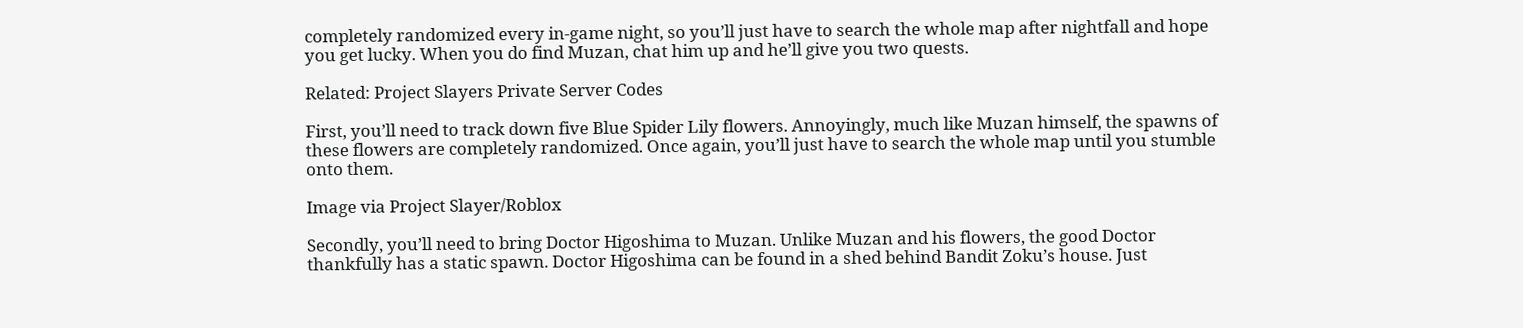completely randomized every in-game night, so you’ll just have to search the whole map after nightfall and hope you get lucky. When you do find Muzan, chat him up and he’ll give you two quests.

Related: Project Slayers Private Server Codes

First, you’ll need to track down five Blue Spider Lily flowers. Annoyingly, much like Muzan himself, the spawns of these flowers are completely randomized. Once again, you’ll just have to search the whole map until you stumble onto them.

Image via Project Slayer/Roblox

Secondly, you’ll need to bring Doctor Higoshima to Muzan. Unlike Muzan and his flowers, the good Doctor thankfully has a static spawn. Doctor Higoshima can be found in a shed behind Bandit Zoku’s house. Just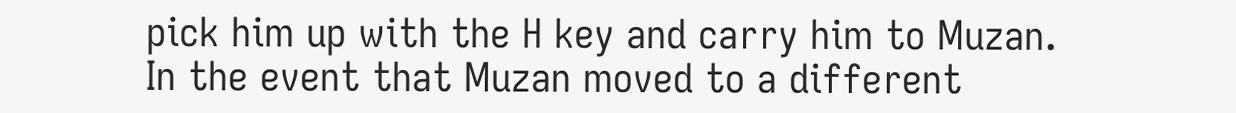pick him up with the H key and carry him to Muzan. In the event that Muzan moved to a different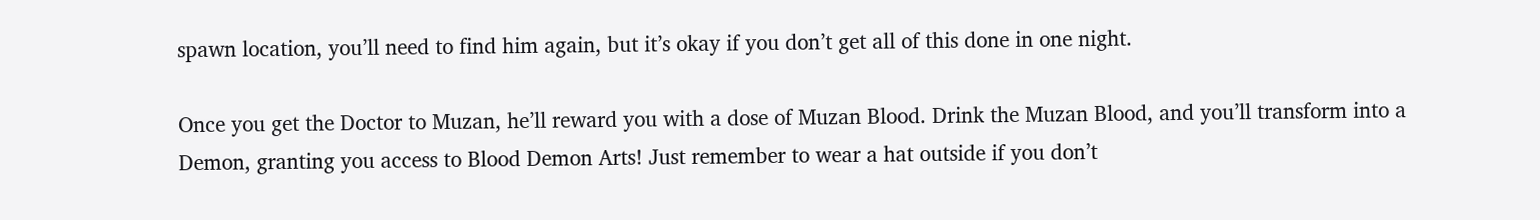spawn location, you’ll need to find him again, but it’s okay if you don’t get all of this done in one night.

Once you get the Doctor to Muzan, he’ll reward you with a dose of Muzan Blood. Drink the Muzan Blood, and you’ll transform into a Demon, granting you access to Blood Demon Arts! Just remember to wear a hat outside if you don’t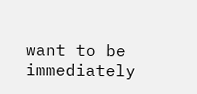want to be immediately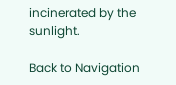incinerated by the sunlight.

Back to Navigation